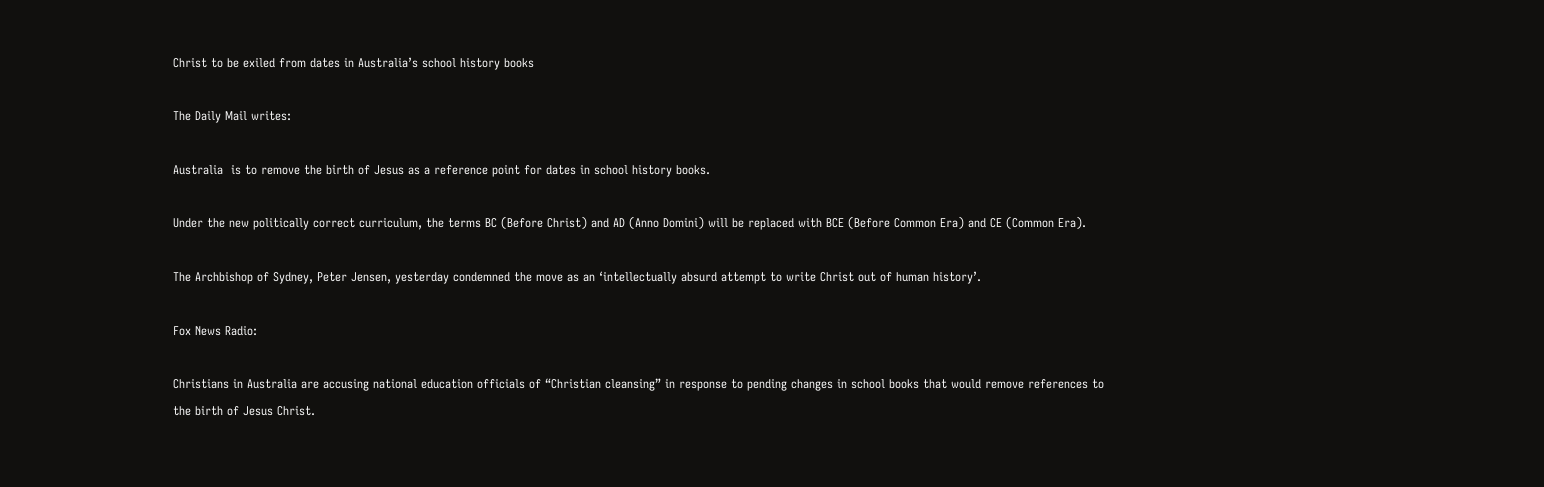Christ to be exiled from dates in Australia’s school history books

The Daily Mail writes:

Australia  is to remove the birth of Jesus as a reference point for dates in school history books.

Under the new politically correct curriculum, the terms BC (Before Christ) and AD (Anno Domini) will be replaced with BCE (Before Common Era) and CE (Common Era).

The Archbishop of Sydney, Peter Jensen, yesterday condemned the move as an ‘intellectually absurd attempt to write Christ out of human history’.

Fox News Radio:

Christians in Australia are accusing national education officials of “Christian cleansing” in response to pending changes in school books that would remove references to the birth of Jesus Christ.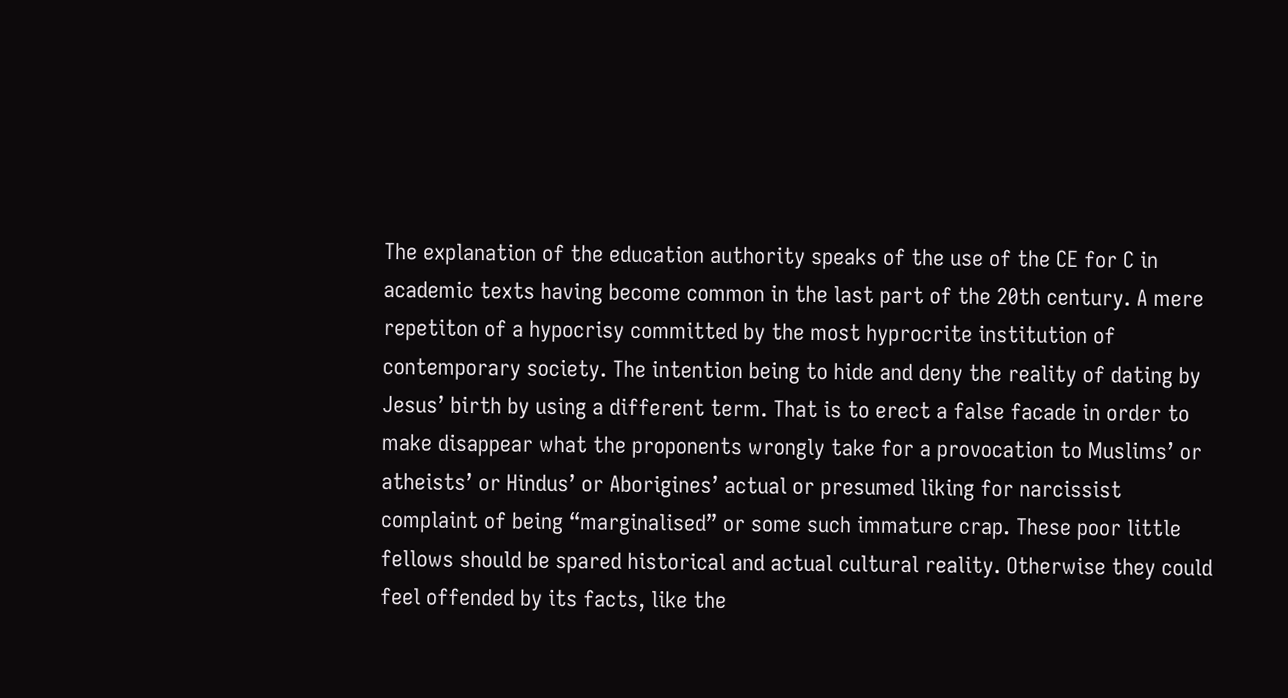The explanation of the education authority speaks of the use of the CE for C in academic texts having become common in the last part of the 20th century. A mere repetiton of a hypocrisy committed by the most hyprocrite institution of contemporary society. The intention being to hide and deny the reality of dating by Jesus’ birth by using a different term. That is to erect a false facade in order to make disappear what the proponents wrongly take for a provocation to Muslims’ or atheists’ or Hindus’ or Aborigines’ actual or presumed liking for narcissist complaint of being “marginalised” or some such immature crap. These poor little fellows should be spared historical and actual cultural reality. Otherwise they could feel offended by its facts, like the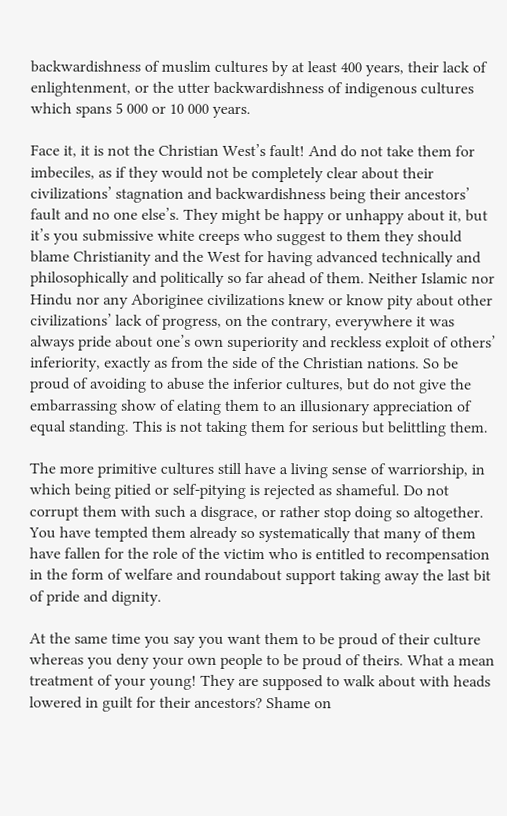backwardishness of muslim cultures by at least 400 years, their lack of enlightenment, or the utter backwardishness of indigenous cultures which spans 5 000 or 10 000 years.

Face it, it is not the Christian West’s fault! And do not take them for imbeciles, as if they would not be completely clear about their civilizations’ stagnation and backwardishness being their ancestors’ fault and no one else’s. They might be happy or unhappy about it, but it’s you submissive white creeps who suggest to them they should blame Christianity and the West for having advanced technically and philosophically and politically so far ahead of them. Neither Islamic nor Hindu nor any Aboriginee civilizations knew or know pity about other civilizations’ lack of progress, on the contrary, everywhere it was always pride about one’s own superiority and reckless exploit of others’ inferiority, exactly as from the side of the Christian nations. So be proud of avoiding to abuse the inferior cultures, but do not give the embarrassing show of elating them to an illusionary appreciation of equal standing. This is not taking them for serious but belittling them.

The more primitive cultures still have a living sense of warriorship, in which being pitied or self-pitying is rejected as shameful. Do not corrupt them with such a disgrace, or rather stop doing so altogether. You have tempted them already so systematically that many of them have fallen for the role of the victim who is entitled to recompensation in the form of welfare and roundabout support taking away the last bit of pride and dignity.

At the same time you say you want them to be proud of their culture whereas you deny your own people to be proud of theirs. What a mean treatment of your young! They are supposed to walk about with heads lowered in guilt for their ancestors? Shame on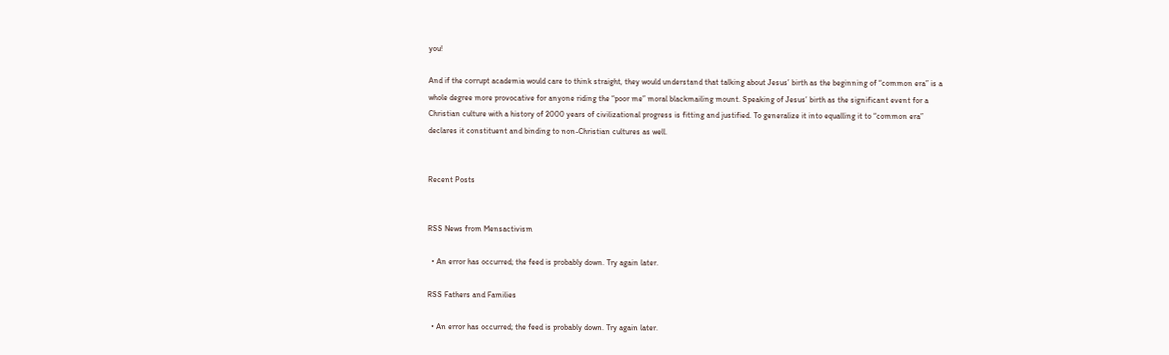you!

And if the corrupt academia would care to think straight, they would understand that talking about Jesus’ birth as the beginning of “common era” is a whole degree more provocative for anyone riding the “poor me” moral blackmailing mount. Speaking of Jesus’ birth as the significant event for a Christian culture with a history of 2000 years of civilizational progress is fitting and justified. To generalize it into equalling it to “common era” declares it constituent and binding to non-Christian cultures as well.


Recent Posts


RSS News from Mensactivism

  • An error has occurred; the feed is probably down. Try again later.

RSS Fathers and Families

  • An error has occurred; the feed is probably down. Try again later.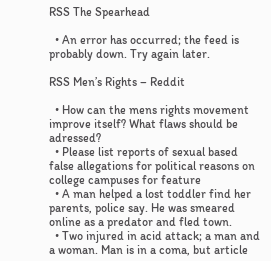RSS The Spearhead

  • An error has occurred; the feed is probably down. Try again later.

RSS Men’s Rights – Reddit

  • How can the mens rights movement improve itself? What flaws should be adressed?
  • Please list reports of sexual based false allegations for political reasons on college campuses for feature
  • A man helped a lost toddler find her parents, police say. He was smeared online as a predator and fled town.
  • Two injured in acid attack; a man and a woman. Man is in a coma, but article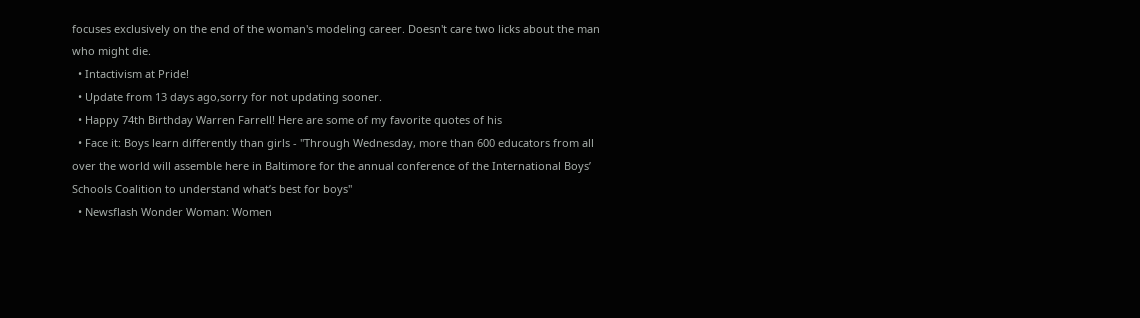focuses exclusively on the end of the woman's modeling career. Doesn't care two licks about the man who might die.
  • Intactivism at Pride!
  • Update from 13 days ago,sorry for not updating sooner.
  • Happy 74th Birthday Warren Farrell! Here are some of my favorite quotes of his
  • Face it: Boys learn differently than girls - "Through Wednesday, more than 600 educators from all over the world will assemble here in Baltimore for the annual conference of the International Boys’ Schools Coalition to understand what’s best for boys"
  • Newsflash Wonder Woman: Women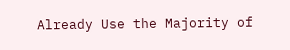Already Use the Majority of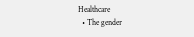Healthcare
  • The gender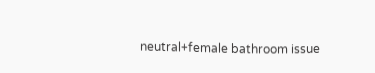neutral+female bathroom issue